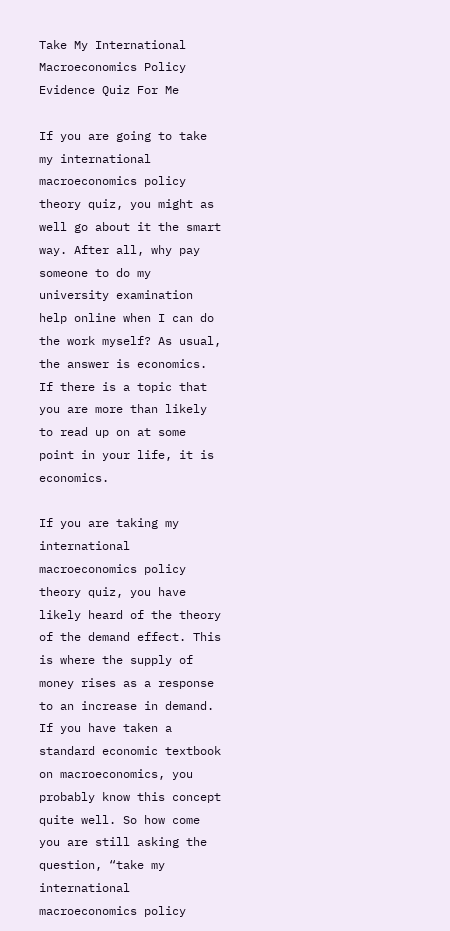Take My International Macroeconomics Policy Evidence Quiz For Me

If you are going to take my international macroeconomics policy theory quiz, you might as well go about it the smart way. After all, why pay someone to do my university examination help online when I can do the work myself? As usual, the answer is economics. If there is a topic that you are more than likely to read up on at some point in your life, it is economics.

If you are taking my international macroeconomics policy theory quiz, you have likely heard of the theory of the demand effect. This is where the supply of money rises as a response to an increase in demand. If you have taken a standard economic textbook on macroeconomics, you probably know this concept quite well. So how come you are still asking the question, “take my international macroeconomics policy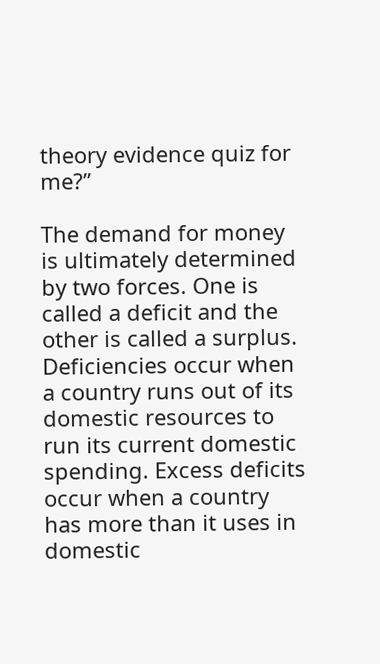theory evidence quiz for me?”

The demand for money is ultimately determined by two forces. One is called a deficit and the other is called a surplus. Deficiencies occur when a country runs out of its domestic resources to run its current domestic spending. Excess deficits occur when a country has more than it uses in domestic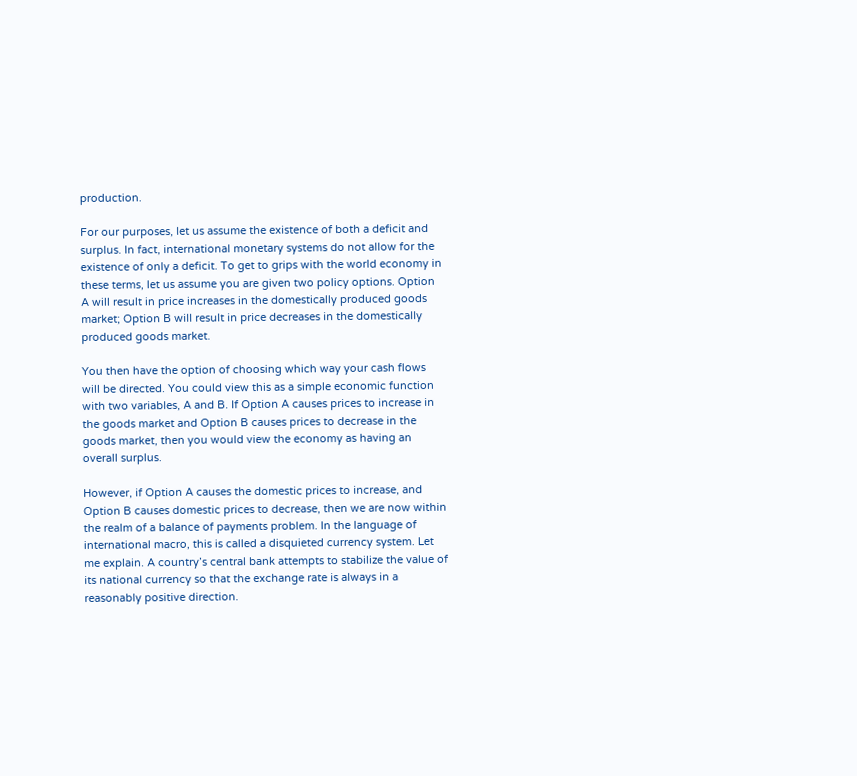production.

For our purposes, let us assume the existence of both a deficit and surplus. In fact, international monetary systems do not allow for the existence of only a deficit. To get to grips with the world economy in these terms, let us assume you are given two policy options. Option A will result in price increases in the domestically produced goods market; Option B will result in price decreases in the domestically produced goods market.

You then have the option of choosing which way your cash flows will be directed. You could view this as a simple economic function with two variables, A and B. If Option A causes prices to increase in the goods market and Option B causes prices to decrease in the goods market, then you would view the economy as having an overall surplus.

However, if Option A causes the domestic prices to increase, and Option B causes domestic prices to decrease, then we are now within the realm of a balance of payments problem. In the language of international macro, this is called a disquieted currency system. Let me explain. A country’s central bank attempts to stabilize the value of its national currency so that the exchange rate is always in a reasonably positive direction.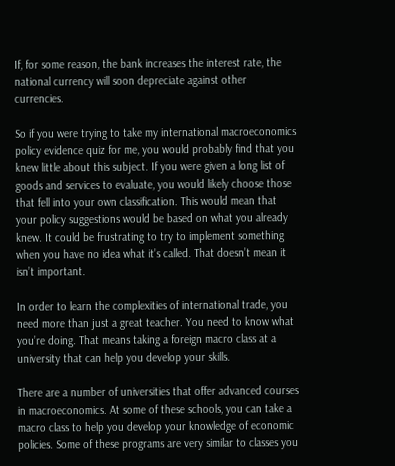If, for some reason, the bank increases the interest rate, the national currency will soon depreciate against other currencies.

So if you were trying to take my international macroeconomics policy evidence quiz for me, you would probably find that you knew little about this subject. If you were given a long list of goods and services to evaluate, you would likely choose those that fell into your own classification. This would mean that your policy suggestions would be based on what you already knew. It could be frustrating to try to implement something when you have no idea what it’s called. That doesn’t mean it isn’t important.

In order to learn the complexities of international trade, you need more than just a great teacher. You need to know what you’re doing. That means taking a foreign macro class at a university that can help you develop your skills.

There are a number of universities that offer advanced courses in macroeconomics. At some of these schools, you can take a macro class to help you develop your knowledge of economic policies. Some of these programs are very similar to classes you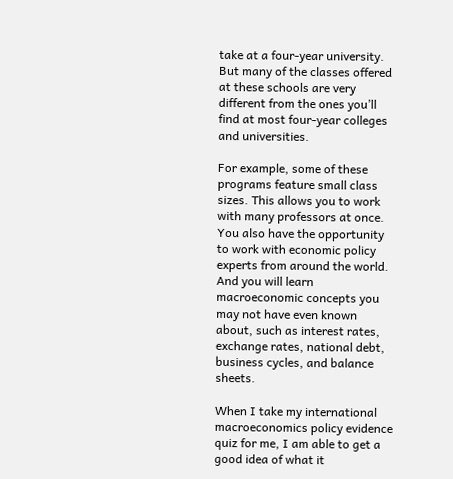take at a four-year university. But many of the classes offered at these schools are very different from the ones you’ll find at most four-year colleges and universities.

For example, some of these programs feature small class sizes. This allows you to work with many professors at once. You also have the opportunity to work with economic policy experts from around the world. And you will learn macroeconomic concepts you may not have even known about, such as interest rates, exchange rates, national debt, business cycles, and balance sheets.

When I take my international macroeconomics policy evidence quiz for me, I am able to get a good idea of what it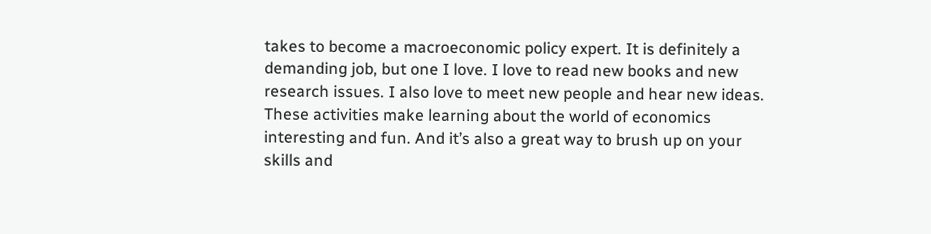takes to become a macroeconomic policy expert. It is definitely a demanding job, but one I love. I love to read new books and new research issues. I also love to meet new people and hear new ideas. These activities make learning about the world of economics interesting and fun. And it’s also a great way to brush up on your skills and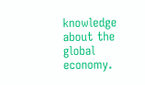knowledge about the global economy.